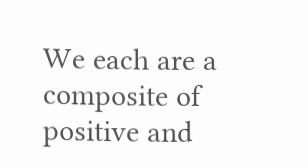We each are a composite of positive and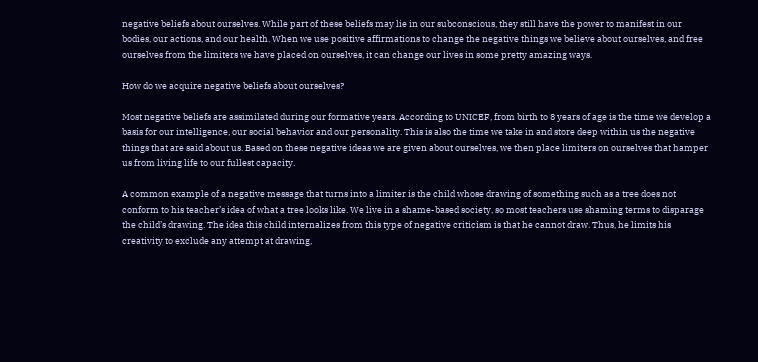negative beliefs about ourselves. While part of these beliefs may lie in our subconscious, they still have the power to manifest in our bodies, our actions, and our health. When we use positive affirmations to change the negative things we believe about ourselves, and free ourselves from the limiters we have placed on ourselves, it can change our lives in some pretty amazing ways.

How do we acquire negative beliefs about ourselves?

Most negative beliefs are assimilated during our formative years. According to UNICEF, from birth to 8 years of age is the time we develop a basis for our intelligence, our social behavior and our personality. This is also the time we take in and store deep within us the negative things that are said about us. Based on these negative ideas we are given about ourselves, we then place limiters on ourselves that hamper us from living life to our fullest capacity.

A common example of a negative message that turns into a limiter is the child whose drawing of something such as a tree does not conform to his teacher’s idea of what a tree looks like. We live in a shame-based society, so most teachers use shaming terms to disparage the child’s drawing. The idea this child internalizes from this type of negative criticism is that he cannot draw. Thus, he limits his creativity to exclude any attempt at drawing,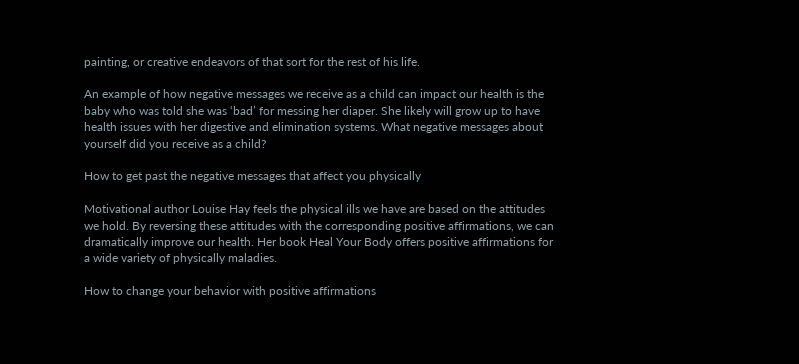painting, or creative endeavors of that sort for the rest of his life.

An example of how negative messages we receive as a child can impact our health is the baby who was told she was ‘bad’ for messing her diaper. She likely will grow up to have health issues with her digestive and elimination systems. What negative messages about yourself did you receive as a child?

How to get past the negative messages that affect you physically

Motivational author Louise Hay feels the physical ills we have are based on the attitudes we hold. By reversing these attitudes with the corresponding positive affirmations, we can dramatically improve our health. Her book Heal Your Body offers positive affirmations for a wide variety of physically maladies.

How to change your behavior with positive affirmations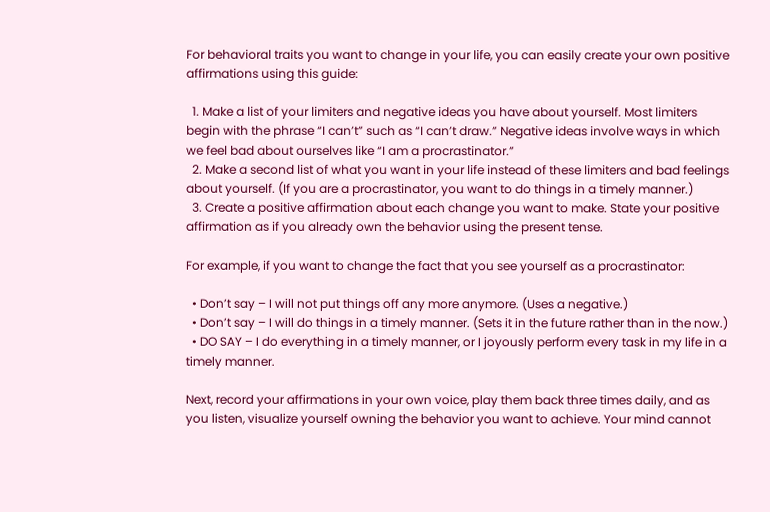For behavioral traits you want to change in your life, you can easily create your own positive affirmations using this guide:

  1. Make a list of your limiters and negative ideas you have about yourself. Most limiters begin with the phrase “I can’t” such as “I can’t draw.” Negative ideas involve ways in which we feel bad about ourselves like “I am a procrastinator.”
  2. Make a second list of what you want in your life instead of these limiters and bad feelings about yourself. (If you are a procrastinator, you want to do things in a timely manner.)
  3. Create a positive affirmation about each change you want to make. State your positive affirmation as if you already own the behavior using the present tense.

For example, if you want to change the fact that you see yourself as a procrastinator:

  • Don’t say – I will not put things off any more anymore. (Uses a negative.)
  • Don’t say – I will do things in a timely manner. (Sets it in the future rather than in the now.)
  • DO SAY – I do everything in a timely manner, or I joyously perform every task in my life in a timely manner.

Next, record your affirmations in your own voice, play them back three times daily, and as you listen, visualize yourself owning the behavior you want to achieve. Your mind cannot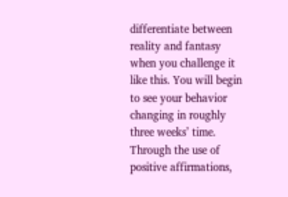differentiate between reality and fantasy when you challenge it like this. You will begin to see your behavior changing in roughly three weeks’ time. Through the use of positive affirmations,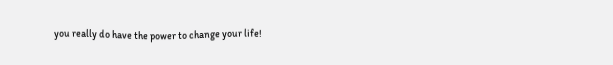you really do have the power to change your life!